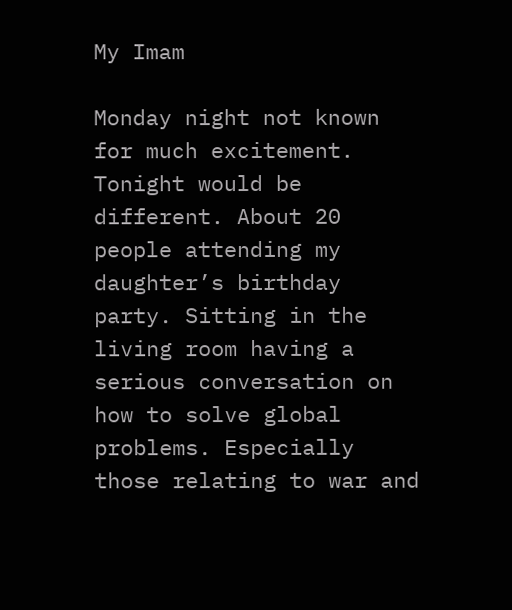My Imam

Monday night not known for much excitement. Tonight would be different. About 20 people attending my daughter’s birthday party. Sitting in the living room having a serious conversation on how to solve global problems. Especially those relating to war and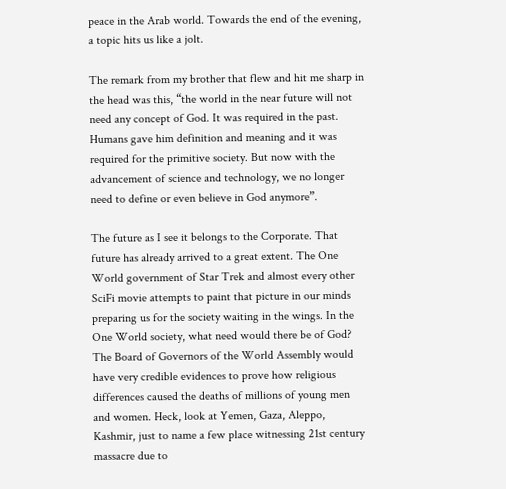peace in the Arab world. Towards the end of the evening, a topic hits us like a jolt.

The remark from my brother that flew and hit me sharp in the head was this, “the world in the near future will not need any concept of God. It was required in the past. Humans gave him definition and meaning and it was required for the primitive society. But now with the advancement of science and technology, we no longer need to define or even believe in God anymore”.

The future as I see it belongs to the Corporate. That future has already arrived to a great extent. The One World government of Star Trek and almost every other SciFi movie attempts to paint that picture in our minds preparing us for the society waiting in the wings. In the One World society, what need would there be of God? The Board of Governors of the World Assembly would have very credible evidences to prove how religious differences caused the deaths of millions of young men and women. Heck, look at Yemen, Gaza, Aleppo, Kashmir, just to name a few place witnessing 21st century massacre due to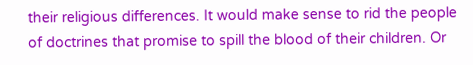their religious differences. It would make sense to rid the people of doctrines that promise to spill the blood of their children. Or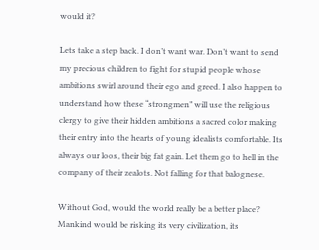would it?

Lets take a step back. I don’t want war. Don’t want to send my precious children to fight for stupid people whose ambitions swirl around their ego and greed. I also happen to understand how these “strongmen” will use the religious clergy to give their hidden ambitions a sacred color making their entry into the hearts of young idealists comfortable. Its always our loos, their big fat gain. Let them go to hell in the company of their zealots. Not falling for that balognese.

Without God, would the world really be a better place? Mankind would be risking its very civilization, its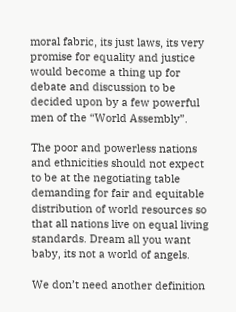moral fabric, its just laws, its very promise for equality and justice would become a thing up for debate and discussion to be decided upon by a few powerful men of the “World Assembly”.

The poor and powerless nations and ethnicities should not expect to be at the negotiating table demanding for fair and equitable distribution of world resources so that all nations live on equal living standards. Dream all you want baby, its not a world of angels.

We don’t need another definition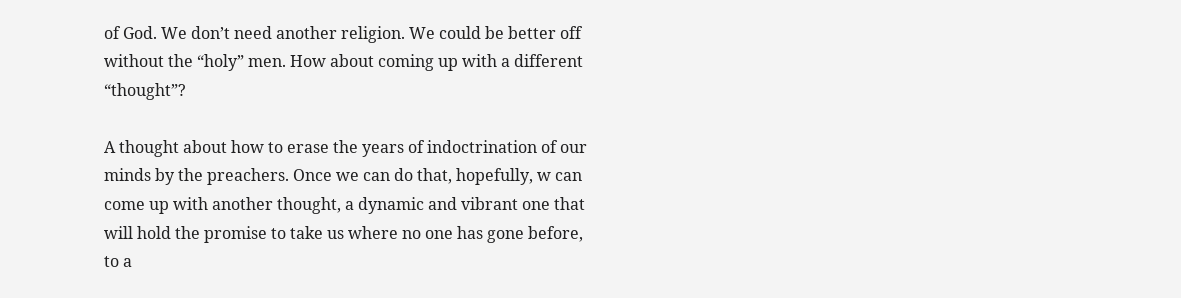of God. We don’t need another religion. We could be better off without the “holy” men. How about coming up with a different “thought”?

A thought about how to erase the years of indoctrination of our minds by the preachers. Once we can do that, hopefully, w can come up with another thought, a dynamic and vibrant one that will hold the promise to take us where no one has gone before, to a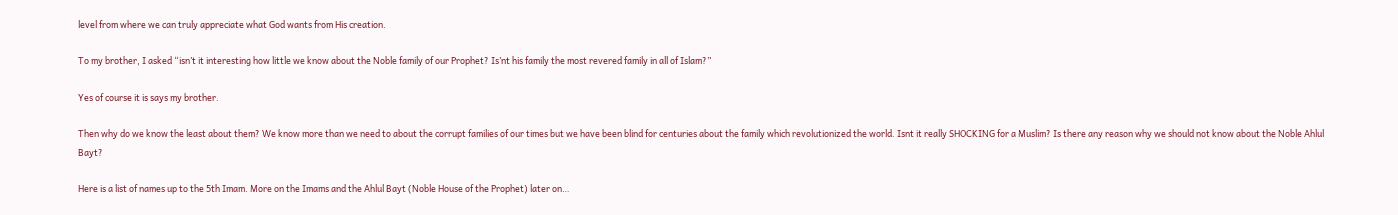level from where we can truly appreciate what God wants from His creation.

To my brother, I asked “isn’t it interesting how little we know about the Noble family of our Prophet? Is’nt his family the most revered family in all of Islam?”

Yes of course it is says my brother.

Then why do we know the least about them? We know more than we need to about the corrupt families of our times but we have been blind for centuries about the family which revolutionized the world. Isnt it really SHOCKING for a Muslim? Is there any reason why we should not know about the Noble Ahlul Bayt?

Here is a list of names up to the 5th Imam. More on the Imams and the Ahlul Bayt (Noble House of the Prophet) later on…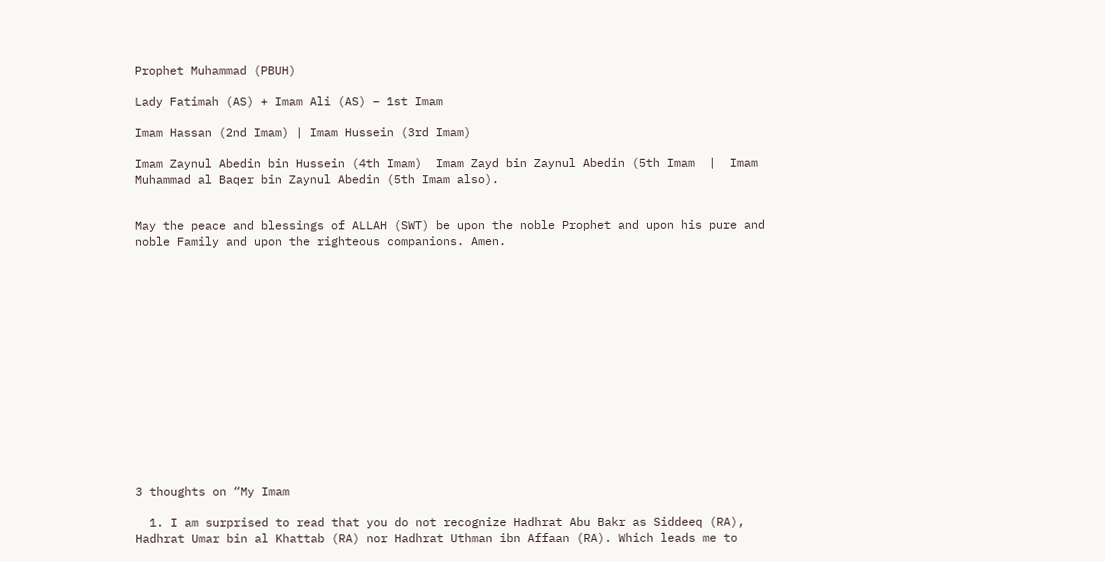Prophet Muhammad (PBUH)

Lady Fatimah (AS) + Imam Ali (AS) – 1st Imam

Imam Hassan (2nd Imam) | Imam Hussein (3rd Imam)

Imam Zaynul Abedin bin Hussein (4th Imam)  Imam Zayd bin Zaynul Abedin (5th Imam  |  Imam Muhammad al Baqer bin Zaynul Abedin (5th Imam also).


May the peace and blessings of ALLAH (SWT) be upon the noble Prophet and upon his pure and noble Family and upon the righteous companions. Amen.















3 thoughts on “My Imam

  1. I am surprised to read that you do not recognize Hadhrat Abu Bakr as Siddeeq (RA), Hadhrat Umar bin al Khattab (RA) nor Hadhrat Uthman ibn Affaan (RA). Which leads me to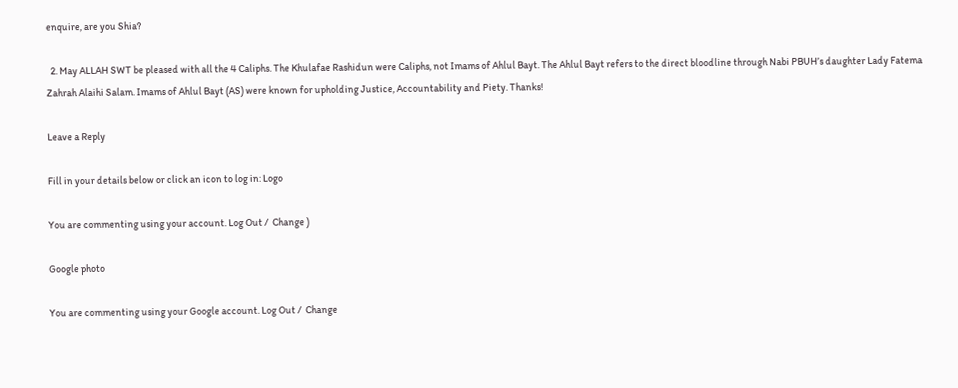enquire, are you Shia?

  2. May ALLAH SWT be pleased with all the 4 Caliphs. The Khulafae Rashidun were Caliphs, not Imams of Ahlul Bayt. The Ahlul Bayt refers to the direct bloodline through Nabi PBUH’s daughter Lady Fatema Zahrah Alaihi Salam. Imams of Ahlul Bayt (AS) were known for upholding Justice, Accountability and Piety. Thanks!

Leave a Reply

Fill in your details below or click an icon to log in: Logo

You are commenting using your account. Log Out /  Change )

Google photo

You are commenting using your Google account. Log Out /  Change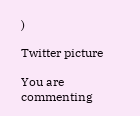)

Twitter picture

You are commenting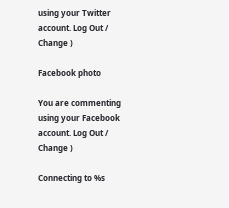using your Twitter account. Log Out /  Change )

Facebook photo

You are commenting using your Facebook account. Log Out /  Change )

Connecting to %s